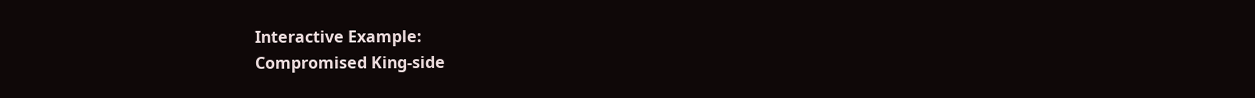Interactive Example:
Compromised King-side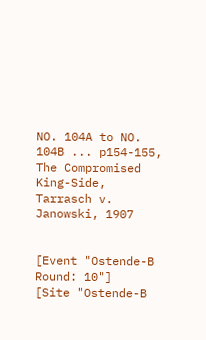NO. 104A to NO. 104B ... p154-155, The Compromised King-Side,
Tarrasch v. Janowski, 1907


[Event "Ostende-B Round: 10"]
[Site "Ostende-B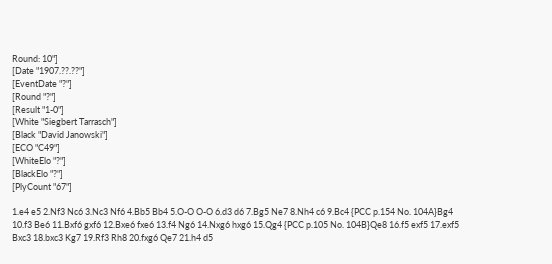Round: 10"]
[Date "1907.??.??"]
[EventDate "?"]
[Round "?"]
[Result "1-0"]
[White "Siegbert Tarrasch"]
[Black "David Janowski"]
[ECO "C49"]
[WhiteElo "?"]
[BlackElo "?"]
[PlyCount "67"]

1.e4 e5 2.Nf3 Nc6 3.Nc3 Nf6 4.Bb5 Bb4 5.O-O O-O 6.d3 d6 7.Bg5 Ne7 8.Nh4 c6 9.Bc4 {PCC p.154 No. 104A}Bg4 10.f3 Be6 11.Bxf6 gxf6 12.Bxe6 fxe6 13.f4 Ng6 14.Nxg6 hxg6 15.Qg4 {PCC p.105 No. 104B}Qe8 16.f5 exf5 17.exf5 Bxc3 18.bxc3 Kg7 19.Rf3 Rh8 20.fxg6 Qe7 21.h4 d5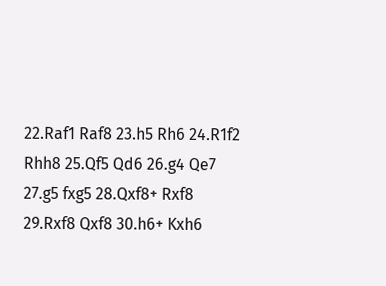22.Raf1 Raf8 23.h5 Rh6 24.R1f2 Rhh8 25.Qf5 Qd6 26.g4 Qe7 27.g5 fxg5 28.Qxf8+ Rxf8 29.Rxf8 Qxf8 30.h6+ Kxh6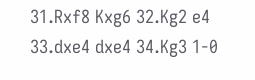31.Rxf8 Kxg6 32.Kg2 e4 33.dxe4 dxe4 34.Kg3 1-0